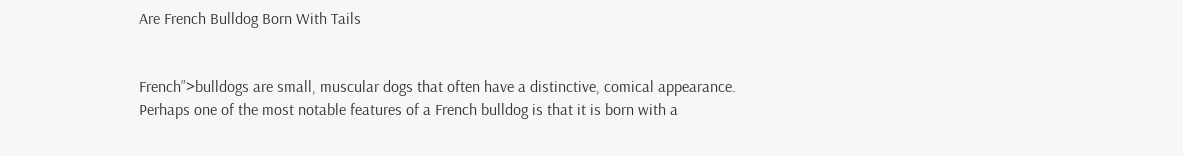Are French Bulldog Born With Tails


French”>bulldogs are small, muscular dogs that often have a distinctive, comical appearance. Perhaps one of the most notable features of a French bulldog is that it is born with a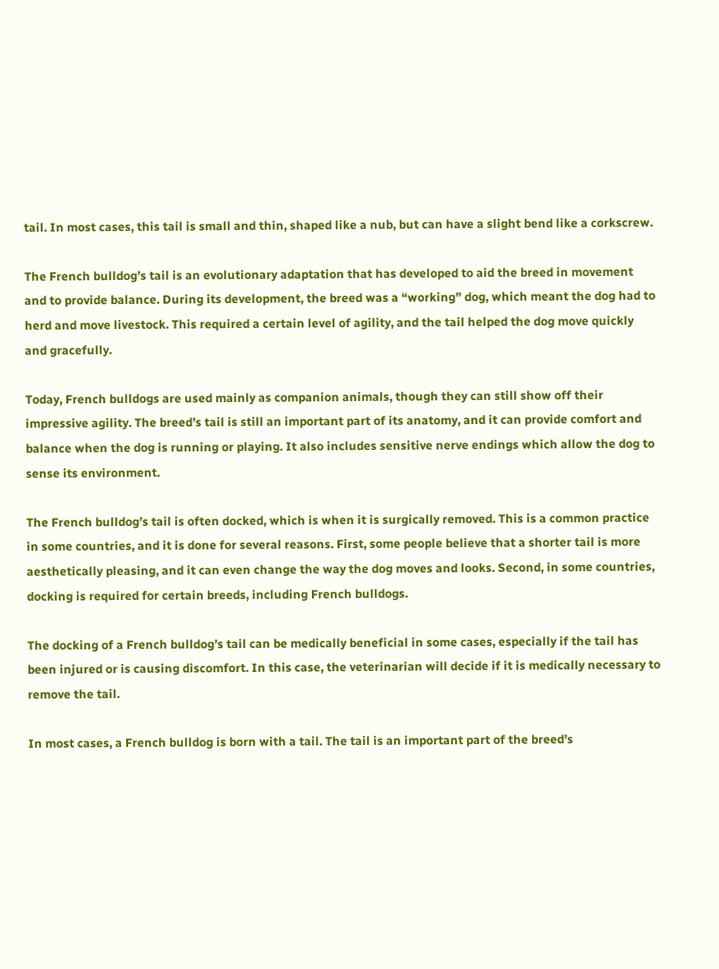tail. In most cases, this tail is small and thin, shaped like a nub, but can have a slight bend like a corkscrew.

The French bulldog’s tail is an evolutionary adaptation that has developed to aid the breed in movement and to provide balance. During its development, the breed was a “working” dog, which meant the dog had to herd and move livestock. This required a certain level of agility, and the tail helped the dog move quickly and gracefully.

Today, French bulldogs are used mainly as companion animals, though they can still show off their impressive agility. The breed’s tail is still an important part of its anatomy, and it can provide comfort and balance when the dog is running or playing. It also includes sensitive nerve endings which allow the dog to sense its environment.

The French bulldog’s tail is often docked, which is when it is surgically removed. This is a common practice in some countries, and it is done for several reasons. First, some people believe that a shorter tail is more aesthetically pleasing, and it can even change the way the dog moves and looks. Second, in some countries, docking is required for certain breeds, including French bulldogs.

The docking of a French bulldog’s tail can be medically beneficial in some cases, especially if the tail has been injured or is causing discomfort. In this case, the veterinarian will decide if it is medically necessary to remove the tail.

In most cases, a French bulldog is born with a tail. The tail is an important part of the breed’s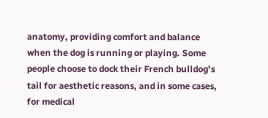anatomy, providing comfort and balance when the dog is running or playing. Some people choose to dock their French bulldog’s tail for aesthetic reasons, and in some cases, for medical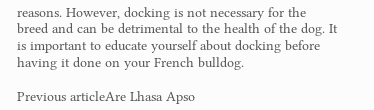reasons. However, docking is not necessary for the breed and can be detrimental to the health of the dog. It is important to educate yourself about docking before having it done on your French bulldog.

Previous articleAre Lhasa Apso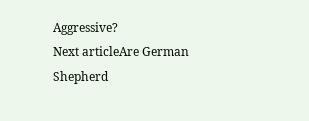Aggressive?
Next articleAre German Shepherd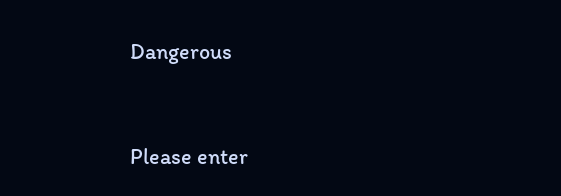Dangerous


Please enter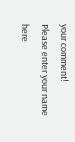your comment!
Please enter your name here